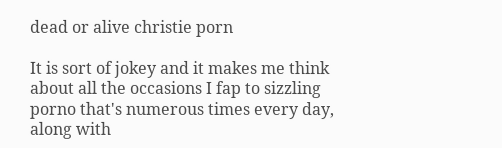dead or alive christie porn

It is sort of jokey and it makes me think about all the occasions I fap to sizzling porno that's numerous times every day, along with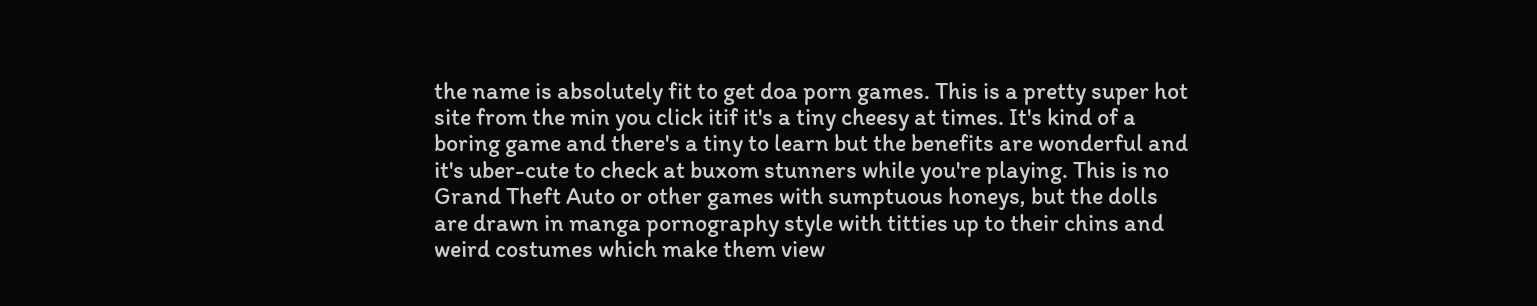the name is absolutely fit to get doa porn games. This is a pretty super hot site from the min you click itif it's a tiny cheesy at times. It's kind of a boring game and there's a tiny to learn but the benefits are wonderful and it's uber-cute to check at buxom stunners while you're playing. This is no Grand Theft Auto or other games with sumptuous honeys, but the dolls are drawn in manga pornography style with titties up to their chins and weird costumes which make them view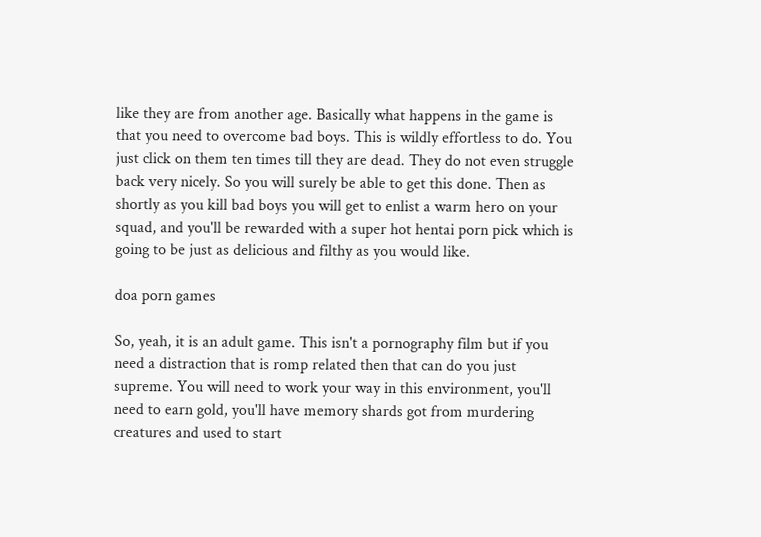like they are from another age. Basically what happens in the game is that you need to overcome bad boys. This is wildly effortless to do. You just click on them ten times till they are dead. They do not even struggle back very nicely. So you will surely be able to get this done. Then as shortly as you kill bad boys you will get to enlist a warm hero on your squad, and you'll be rewarded with a super hot hentai porn pick which is going to be just as delicious and filthy as you would like.

doa porn games

So, yeah, it is an adult game. This isn't a pornography film but if you need a distraction that is romp related then that can do you just supreme. You will need to work your way in this environment, you'll need to earn gold, you'll have memory shards got from murdering creatures and used to start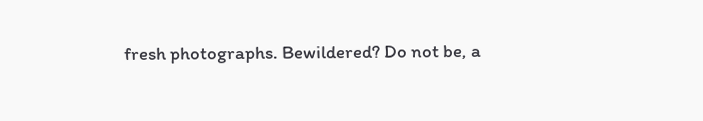fresh photographs. Bewildered? Do not be, a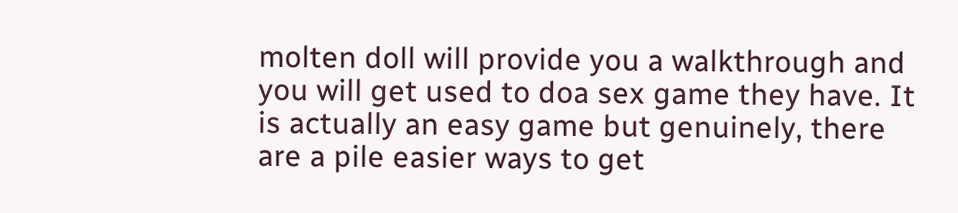molten doll will provide you a walkthrough and you will get used to doa sex game they have. It is actually an easy game but genuinely, there are a pile easier ways to get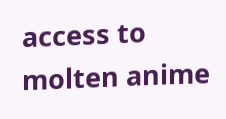access to molten anime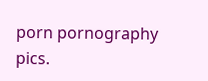porn pornography pics.